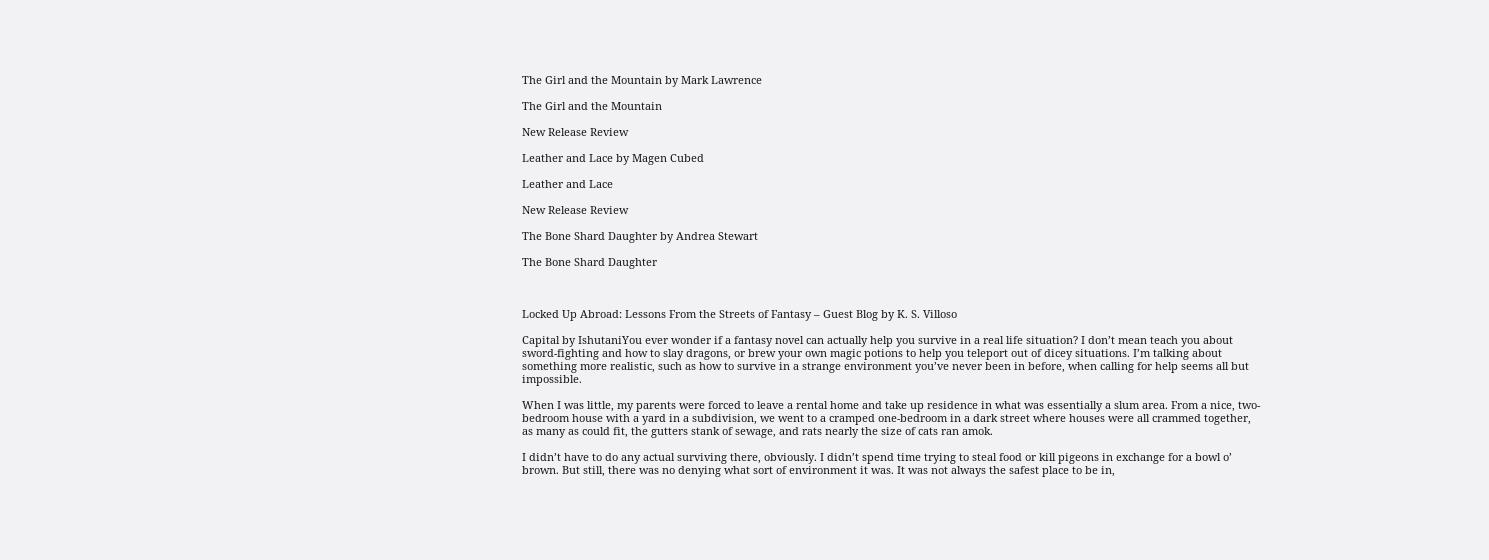The Girl and the Mountain by Mark Lawrence

The Girl and the Mountain

New Release Review

Leather and Lace by Magen Cubed

Leather and Lace

New Release Review

The Bone Shard Daughter by Andrea Stewart

The Bone Shard Daughter



Locked Up Abroad: Lessons From the Streets of Fantasy – Guest Blog by K. S. Villoso

Capital by IshutaniYou ever wonder if a fantasy novel can actually help you survive in a real life situation? I don’t mean teach you about sword-fighting and how to slay dragons, or brew your own magic potions to help you teleport out of dicey situations. I’m talking about something more realistic, such as how to survive in a strange environment you’ve never been in before, when calling for help seems all but impossible.

When I was little, my parents were forced to leave a rental home and take up residence in what was essentially a slum area. From a nice, two-bedroom house with a yard in a subdivision, we went to a cramped one-bedroom in a dark street where houses were all crammed together, as many as could fit, the gutters stank of sewage, and rats nearly the size of cats ran amok.

I didn’t have to do any actual surviving there, obviously. I didn’t spend time trying to steal food or kill pigeons in exchange for a bowl o’ brown. But still, there was no denying what sort of environment it was. It was not always the safest place to be in,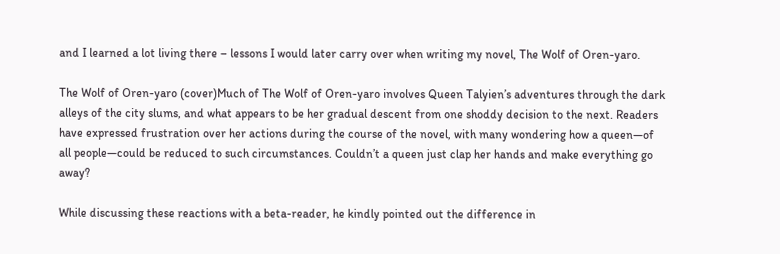and I learned a lot living there – lessons I would later carry over when writing my novel, The Wolf of Oren-yaro.

The Wolf of Oren-yaro (cover)Much of The Wolf of Oren-yaro involves Queen Talyien’s adventures through the dark alleys of the city slums, and what appears to be her gradual descent from one shoddy decision to the next. Readers have expressed frustration over her actions during the course of the novel, with many wondering how a queen—of all people—could be reduced to such circumstances. Couldn’t a queen just clap her hands and make everything go away?

While discussing these reactions with a beta-reader, he kindly pointed out the difference in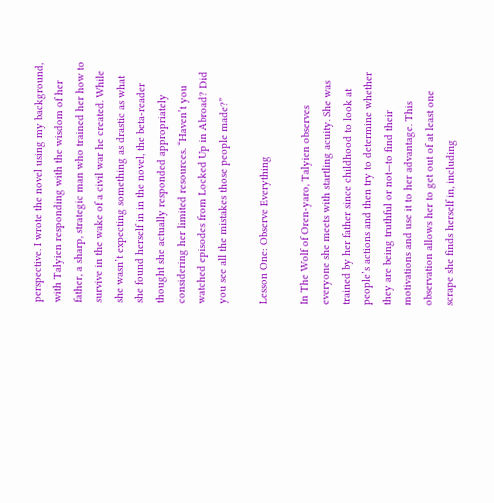perspective. I wrote the novel using my background, with Talyien responding with the wisdom of her father, a sharp, strategic man who trained her how to survive in the wake of a civil war he created. While she wasn’t expecting something as drastic as what she found herself in in the novel, the beta-reader thought she actually responded appropriately considering her limited resources. “Haven’t you watched episodes from Locked Up in Abroad? Did you see all the mistakes those people made?”

Lesson One: Observe Everything

In The Wolf of Oren-yaro, Talyien observes everyone she meets with startling acuity. She was trained by her father since childhood to look at people’s actions and then try to determine whether they are being truthful or not—to find their motivations and use it to her advantage. This observation allows her to get out of at least one scrape she finds herself in, including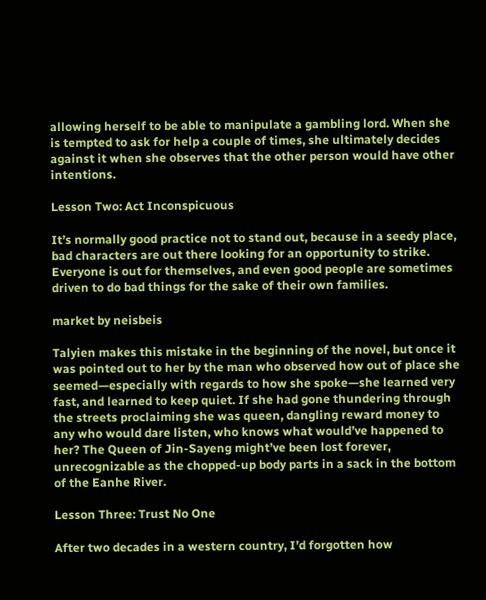allowing herself to be able to manipulate a gambling lord. When she is tempted to ask for help a couple of times, she ultimately decides against it when she observes that the other person would have other intentions.

Lesson Two: Act Inconspicuous

It’s normally good practice not to stand out, because in a seedy place, bad characters are out there looking for an opportunity to strike. Everyone is out for themselves, and even good people are sometimes driven to do bad things for the sake of their own families.

market by neisbeis

Talyien makes this mistake in the beginning of the novel, but once it was pointed out to her by the man who observed how out of place she seemed—especially with regards to how she spoke—she learned very fast, and learned to keep quiet. If she had gone thundering through the streets proclaiming she was queen, dangling reward money to any who would dare listen, who knows what would’ve happened to her? The Queen of Jin-Sayeng might’ve been lost forever, unrecognizable as the chopped-up body parts in a sack in the bottom of the Eanhe River.

Lesson Three: Trust No One

After two decades in a western country, I’d forgotten how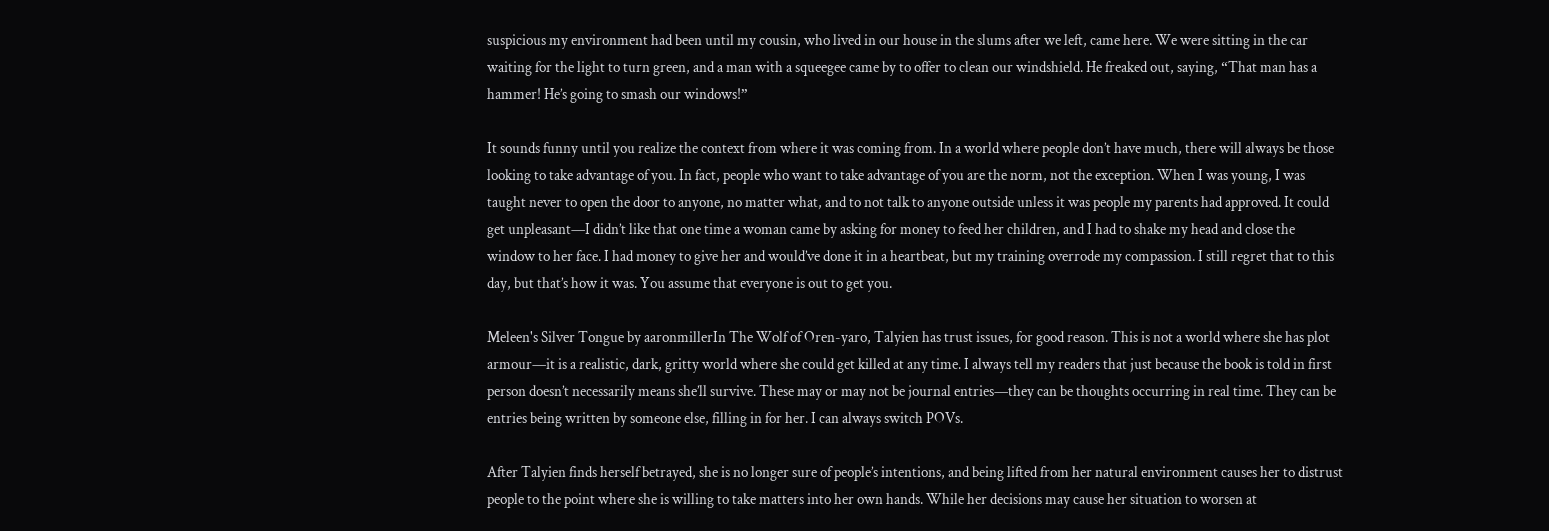suspicious my environment had been until my cousin, who lived in our house in the slums after we left, came here. We were sitting in the car waiting for the light to turn green, and a man with a squeegee came by to offer to clean our windshield. He freaked out, saying, “That man has a hammer! He’s going to smash our windows!”

It sounds funny until you realize the context from where it was coming from. In a world where people don’t have much, there will always be those looking to take advantage of you. In fact, people who want to take advantage of you are the norm, not the exception. When I was young, I was taught never to open the door to anyone, no matter what, and to not talk to anyone outside unless it was people my parents had approved. It could get unpleasant—I didn’t like that one time a woman came by asking for money to feed her children, and I had to shake my head and close the window to her face. I had money to give her and would’ve done it in a heartbeat, but my training overrode my compassion. I still regret that to this day, but that’s how it was. You assume that everyone is out to get you.

Meleen's Silver Tongue by aaronmillerIn The Wolf of Oren-yaro, Talyien has trust issues, for good reason. This is not a world where she has plot armour—it is a realistic, dark, gritty world where she could get killed at any time. I always tell my readers that just because the book is told in first person doesn’t necessarily means she’ll survive. These may or may not be journal entries—they can be thoughts occurring in real time. They can be entries being written by someone else, filling in for her. I can always switch POVs.

After Talyien finds herself betrayed, she is no longer sure of people’s intentions, and being lifted from her natural environment causes her to distrust people to the point where she is willing to take matters into her own hands. While her decisions may cause her situation to worsen at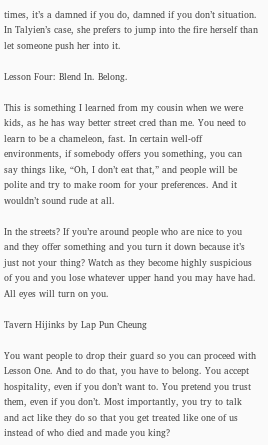times, it’s a damned if you do, damned if you don’t situation. In Talyien’s case, she prefers to jump into the fire herself than let someone push her into it.

Lesson Four: Blend In. Belong.

This is something I learned from my cousin when we were kids, as he has way better street cred than me. You need to learn to be a chameleon, fast. In certain well-off environments, if somebody offers you something, you can say things like, “Oh, I don’t eat that,” and people will be polite and try to make room for your preferences. And it wouldn’t sound rude at all.

In the streets? If you’re around people who are nice to you and they offer something and you turn it down because it’s just not your thing? Watch as they become highly suspicious of you and you lose whatever upper hand you may have had. All eyes will turn on you.

Tavern Hijinks by Lap Pun Cheung

You want people to drop their guard so you can proceed with Lesson One. And to do that, you have to belong. You accept hospitality, even if you don’t want to. You pretend you trust them, even if you don’t. Most importantly, you try to talk and act like they do so that you get treated like one of us instead of who died and made you king?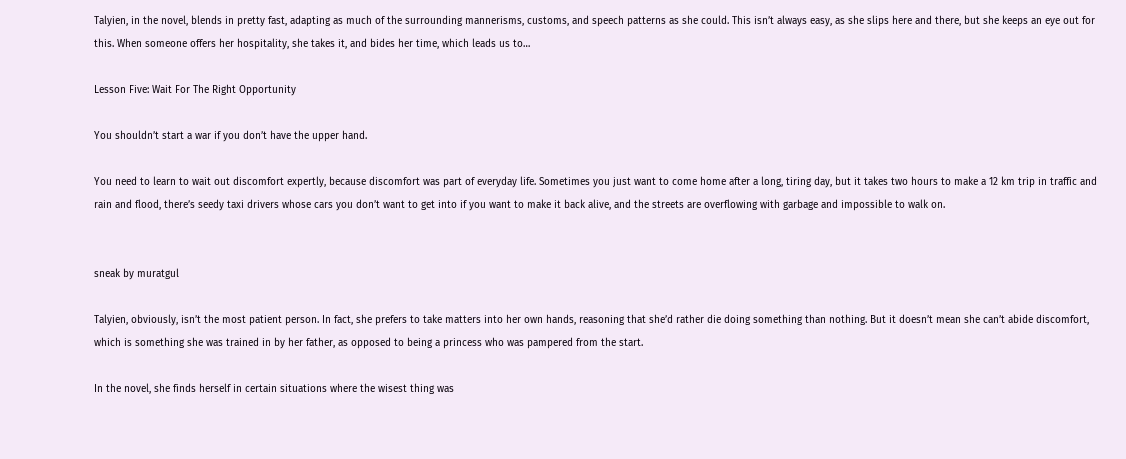Talyien, in the novel, blends in pretty fast, adapting as much of the surrounding mannerisms, customs, and speech patterns as she could. This isn’t always easy, as she slips here and there, but she keeps an eye out for this. When someone offers her hospitality, she takes it, and bides her time, which leads us to…

Lesson Five: Wait For The Right Opportunity

You shouldn’t start a war if you don’t have the upper hand.

You need to learn to wait out discomfort expertly, because discomfort was part of everyday life. Sometimes you just want to come home after a long, tiring day, but it takes two hours to make a 12 km trip in traffic and rain and flood, there’s seedy taxi drivers whose cars you don’t want to get into if you want to make it back alive, and the streets are overflowing with garbage and impossible to walk on.


sneak by muratgul

Talyien, obviously, isn’t the most patient person. In fact, she prefers to take matters into her own hands, reasoning that she’d rather die doing something than nothing. But it doesn’t mean she can’t abide discomfort, which is something she was trained in by her father, as opposed to being a princess who was pampered from the start.

In the novel, she finds herself in certain situations where the wisest thing was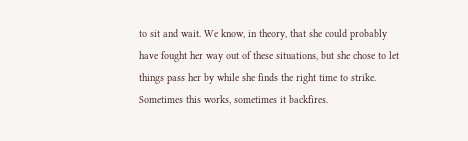to sit and wait. We know, in theory, that she could probably have fought her way out of these situations, but she chose to let things pass her by while she finds the right time to strike. Sometimes this works, sometimes it backfires.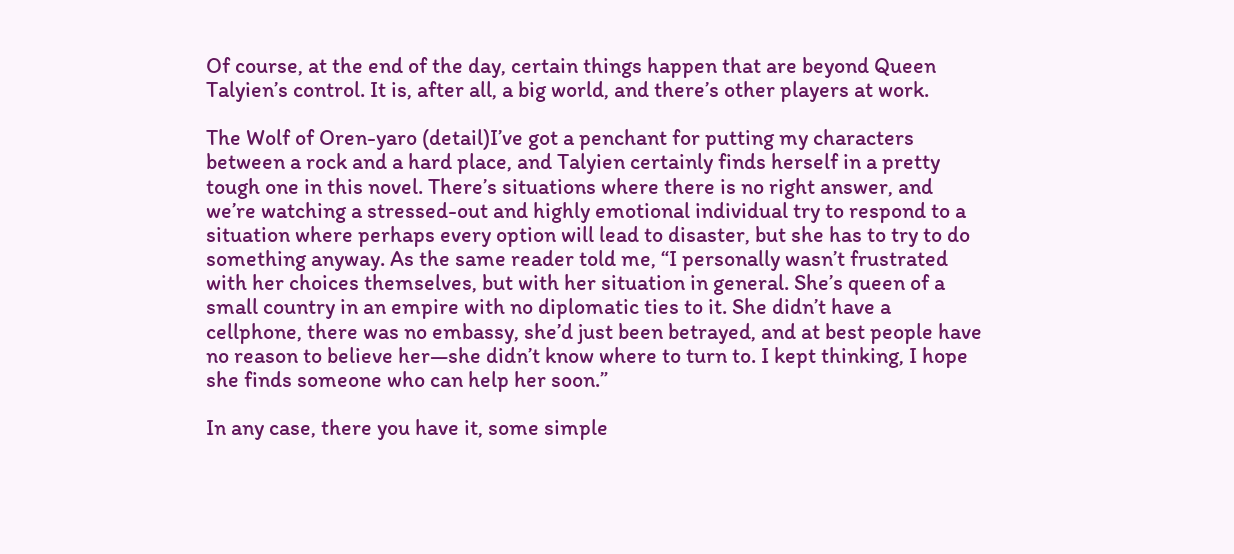Of course, at the end of the day, certain things happen that are beyond Queen Talyien’s control. It is, after all, a big world, and there’s other players at work.

The Wolf of Oren-yaro (detail)I’ve got a penchant for putting my characters between a rock and a hard place, and Talyien certainly finds herself in a pretty tough one in this novel. There’s situations where there is no right answer, and we’re watching a stressed-out and highly emotional individual try to respond to a situation where perhaps every option will lead to disaster, but she has to try to do something anyway. As the same reader told me, “I personally wasn’t frustrated with her choices themselves, but with her situation in general. She’s queen of a small country in an empire with no diplomatic ties to it. She didn’t have a cellphone, there was no embassy, she’d just been betrayed, and at best people have no reason to believe her—she didn’t know where to turn to. I kept thinking, I hope she finds someone who can help her soon.”

In any case, there you have it, some simple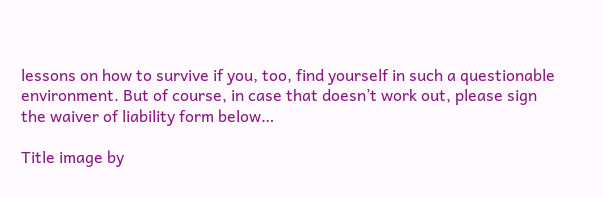lessons on how to survive if you, too, find yourself in such a questionable environment. But of course, in case that doesn’t work out, please sign the waiver of liability form below…

Title image by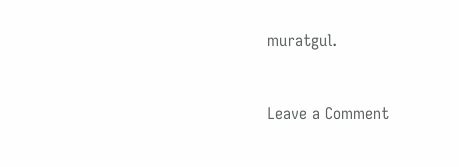muratgul.


Leave a Comment